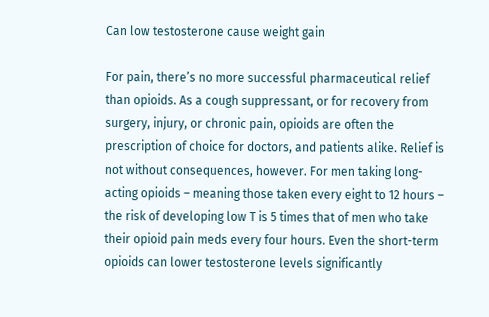Can low testosterone cause weight gain

For pain, there’s no more successful pharmaceutical relief than opioids. As a cough suppressant, or for recovery from surgery, injury, or chronic pain, opioids are often the prescription of choice for doctors, and patients alike. Relief is not without consequences, however. For men taking long-acting opioids – meaning those taken every eight to 12 hours – the risk of developing low T is 5 times that of men who take their opioid pain meds every four hours. Even the short-term opioids can lower testosterone levels significantly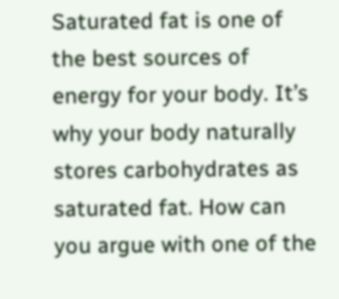Saturated fat is one of the best sources of energy for your body. It’s why your body naturally stores carbohydrates as saturated fat. How can you argue with one of the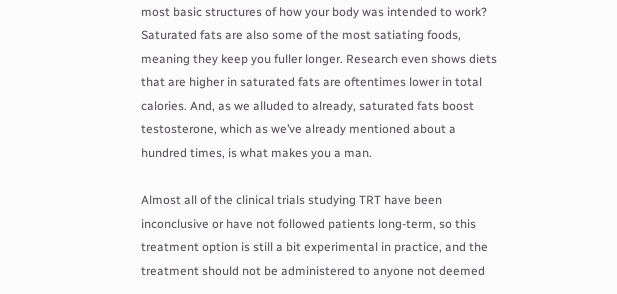most basic structures of how your body was intended to work? Saturated fats are also some of the most satiating foods, meaning they keep you fuller longer. Research even shows diets that are higher in saturated fats are oftentimes lower in total calories. And, as we alluded to already, saturated fats boost testosterone, which as we’ve already mentioned about a hundred times, is what makes you a man.

Almost all of the clinical trials studying TRT have been inconclusive or have not followed patients long-term, so this treatment option is still a bit experimental in practice, and the treatment should not be administered to anyone not deemed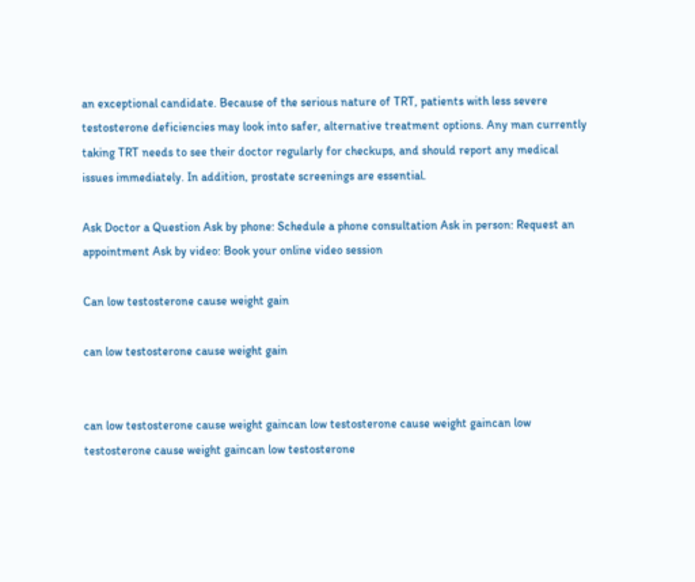an exceptional candidate. Because of the serious nature of TRT, patients with less severe testosterone deficiencies may look into safer, alternative treatment options. Any man currently taking TRT needs to see their doctor regularly for checkups, and should report any medical issues immediately. In addition, prostate screenings are essential.

Ask Doctor a Question Ask by phone: Schedule a phone consultation Ask in person: Request an appointment Ask by video: Book your online video session

Can low testosterone cause weight gain

can low testosterone cause weight gain


can low testosterone cause weight gaincan low testosterone cause weight gaincan low testosterone cause weight gaincan low testosterone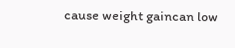cause weight gaincan low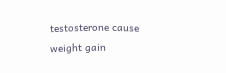testosterone cause weight gain